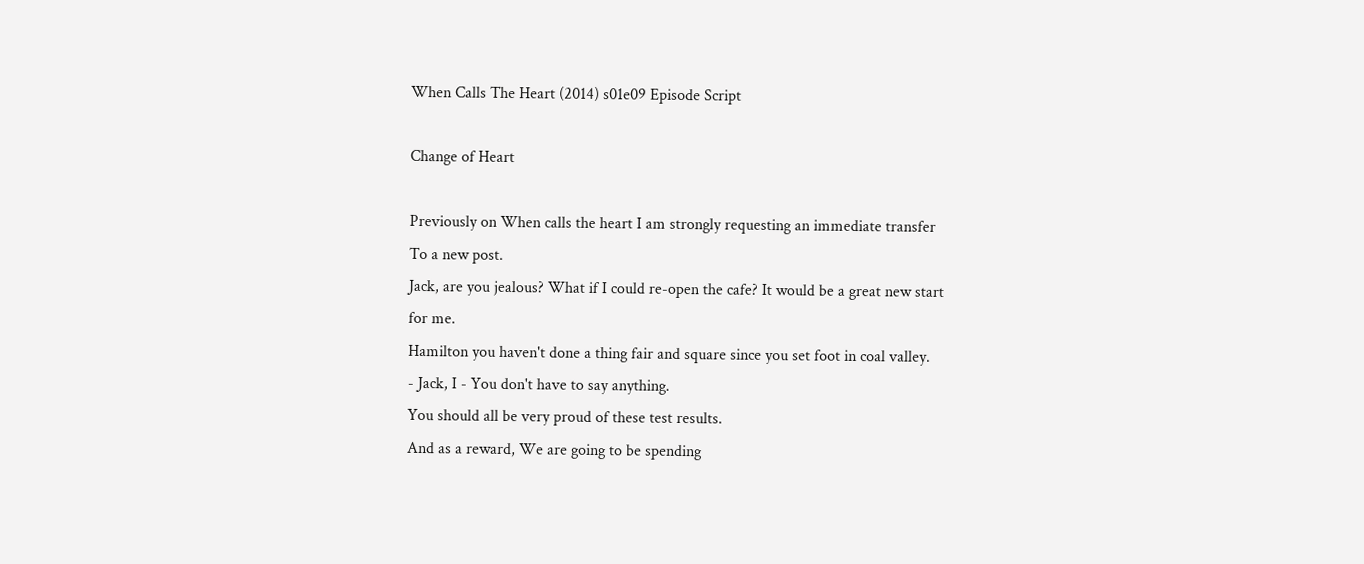When Calls The Heart (2014) s01e09 Episode Script

Change of Heart

Previously on When calls the heart I am strongly requesting an immediate transfer To a new post.
Jack, are you jealous? What if I could re-open the cafe? It would be a great new start for me.
Hamilton you haven't done a thing fair and square since you set foot in coal valley.
- Jack, I - You don't have to say anything.
You should all be very proud of these test results.
And as a reward, We are going to be spending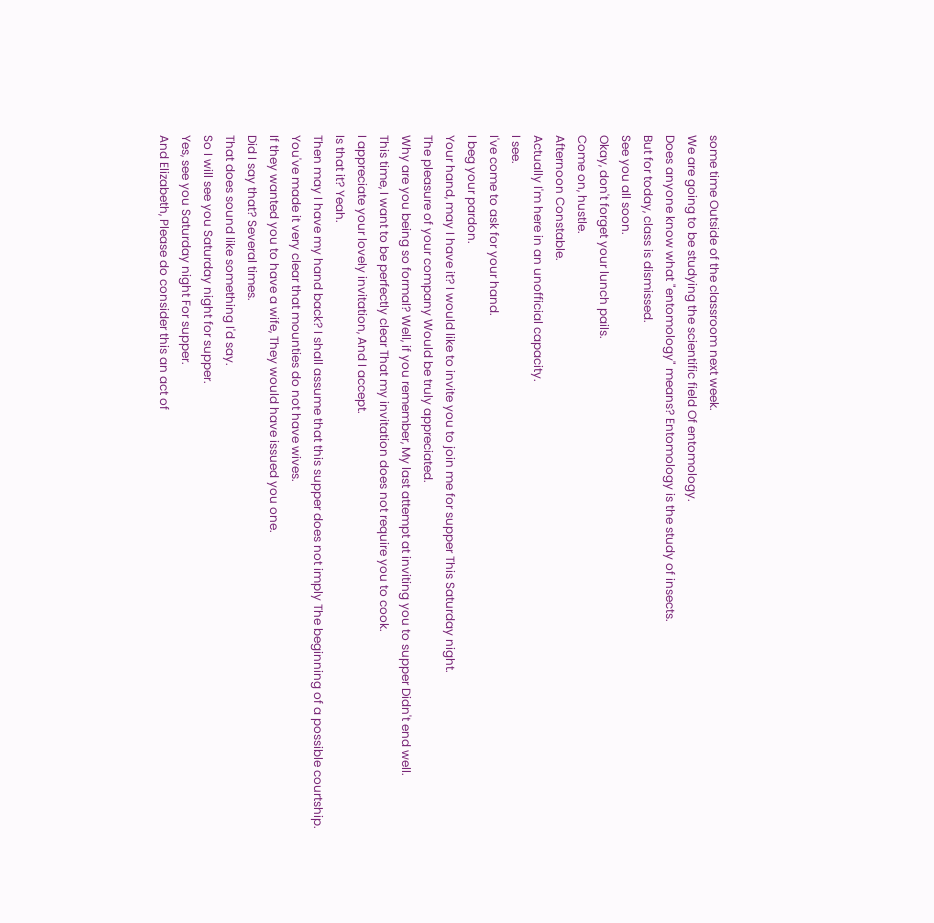some time Outside of the classroom next week.
We are going to be studying the scientific field Of entomology.
Does anyone know what "entomology" means? Entomology is the study of insects.
But for today, class is dismissed.
See you all soon.
Okay, don't forget your lunch pails.
Come on, hustle.
Afternoon Constable.
Actually I'm here in an unofficial capacity.
I see.
I've come to ask for your hand.
I beg your pardon.
Your hand, may I have it? I would like to invite you to join me for supper This Saturday night.
The pleasure of your company Would be truly appreciated.
Why are you being so formal? Well, if you remember, My last attempt at inviting you to supper Didn't end well.
This time, I want to be perfectly clear That my invitation does not require you to cook.
I appreciate your lovely invitation, And I accept.
Is that it? Yeah.
Then may I have my hand back? I shall assume that this supper does not imply The beginning of a possible courtship.
You've made it very clear that mounties do not have wives.
If they wanted you to have a wife, They would have issued you one.
Did I say that? Several times.
That does sound like something I'd say.
So I will see you Saturday night for supper.
Yes, see you Saturday night For supper.
And Elizabeth, Please do consider this an act of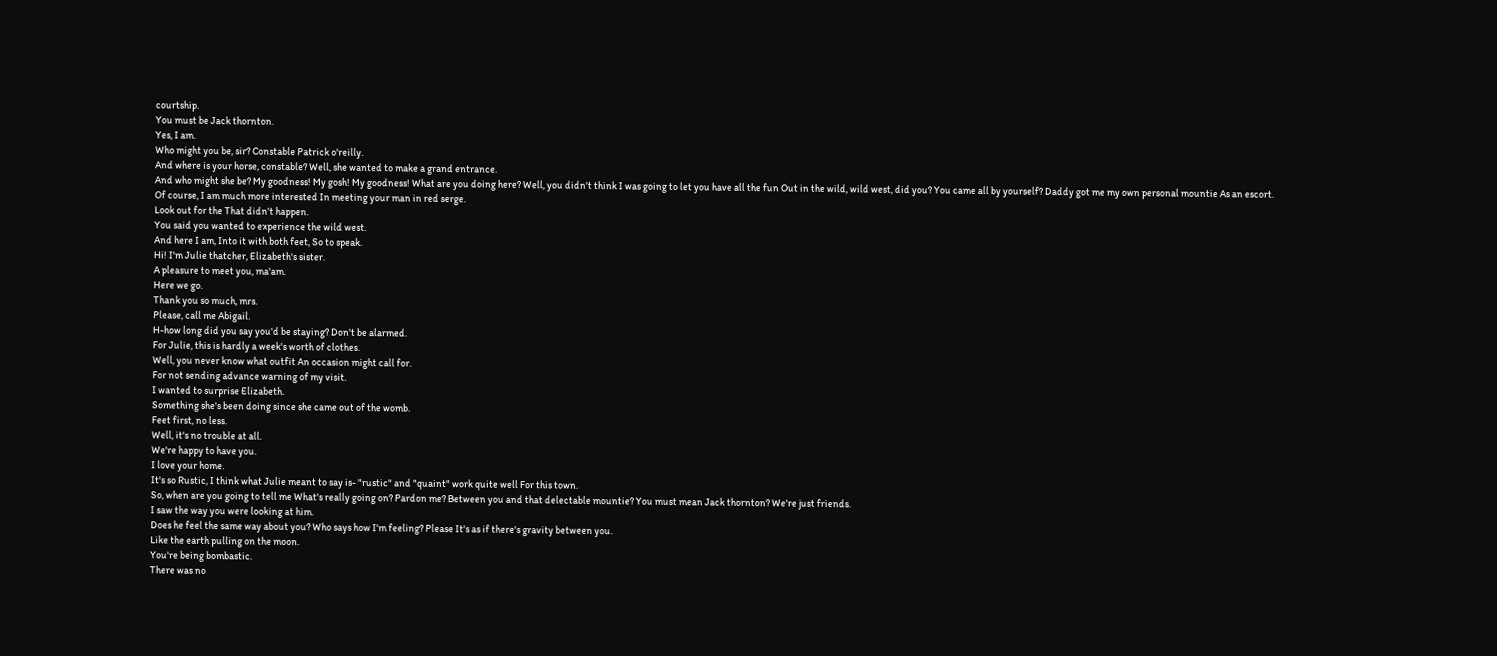courtship.
You must be Jack thornton.
Yes, I am.
Who might you be, sir? Constable Patrick o'reilly.
And where is your horse, constable? Well, she wanted to make a grand entrance.
And who might she be? My goodness! My gosh! My goodness! What are you doing here? Well, you didn't think I was going to let you have all the fun Out in the wild, wild west, did you? You came all by yourself? Daddy got me my own personal mountie As an escort.
Of course, I am much more interested In meeting your man in red serge.
Look out for the That didn't happen.
You said you wanted to experience the wild west.
And here I am, Into it with both feet, So to speak.
Hi! I'm Julie thatcher, Elizabeth's sister.
A pleasure to meet you, ma'am.
Here we go.
Thank you so much, mrs.
Please, call me Abigail.
H-how long did you say you'd be staying? Don't be alarmed.
For Julie, this is hardly a week's worth of clothes.
Well, you never know what outfit An occasion might call for.
For not sending advance warning of my visit.
I wanted to surprise Elizabeth.
Something she's been doing since she came out of the womb.
Feet first, no less.
Well, it's no trouble at all.
We're happy to have you.
I love your home.
It's so Rustic, I think what Julie meant to say is- "rustic" and "quaint" work quite well For this town.
So, when are you going to tell me What's really going on? Pardon me? Between you and that delectable mountie? You must mean Jack thornton? We're just friends.
I saw the way you were looking at him.
Does he feel the same way about you? Who says how I'm feeling? Please It's as if there's gravity between you.
Like the earth pulling on the moon.
You're being bombastic.
There was no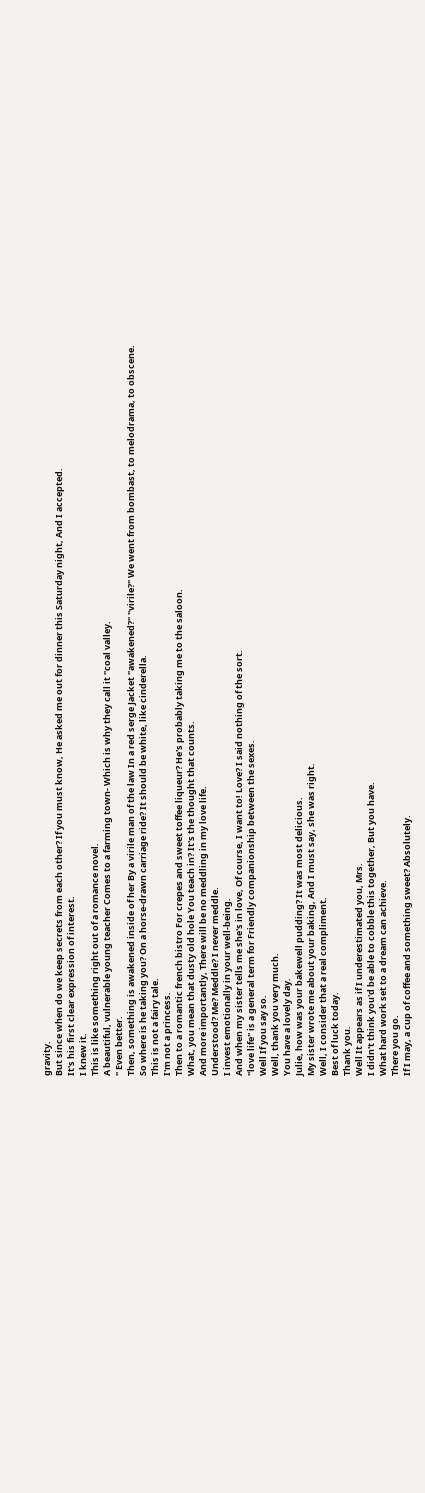gravity.
But since when do we keep secrets from each other? If you must know, He asked me out for dinner this Saturday night, And I accepted.
It's his first clear expression of interest.
I knew it.
This is like something right out of a romance novel.
A beautiful, vulnerable young teacher Comes to a farming town- Which is why they call it "coal valley.
" Even better.
Then, something is awakened inside of her By a virile man of the law In a red serge Jacket "awakened?" "virile?" We went from bombast, to melodrama, to obscene.
So where is he taking you? On a horse-drawn carriage ride? It should be white, like cinderella.
This is not a fairy tale.
I'm not a princess.
Then to a romantic french bistro For crepes and sweet toffee liqueur? He's probably taking me to the saloon.
What, you mean that dusty old hole You teach in? It's the thought that counts.
And more importantly, There will be no meddling in my love life.
Understood? Me? Meddle? I never meddle.
I invest emotionally in your well-being.
And when my sister tells me she's in love, Of course, I want to! Love? I said nothing of the sort.
"love life" is a general term for Friendly companionship between the sexes.
Well If you say so.
Well, thank you very much.
You have a lovely day.
Julie, how was your bakewell pudding? It was most delicious.
My sister wrote me about your baking, And I must say, she was right.
Well, I consider that a real compliment.
Best of luck today.
Thank you.
Well It appears as if I underestimated you, Mrs.
I didn't think you'd be able to cobble this together, But you have.
What hard work set to a dream can achieve.
There you go.
If I may, a cup of coffee and something sweet? Absolutely.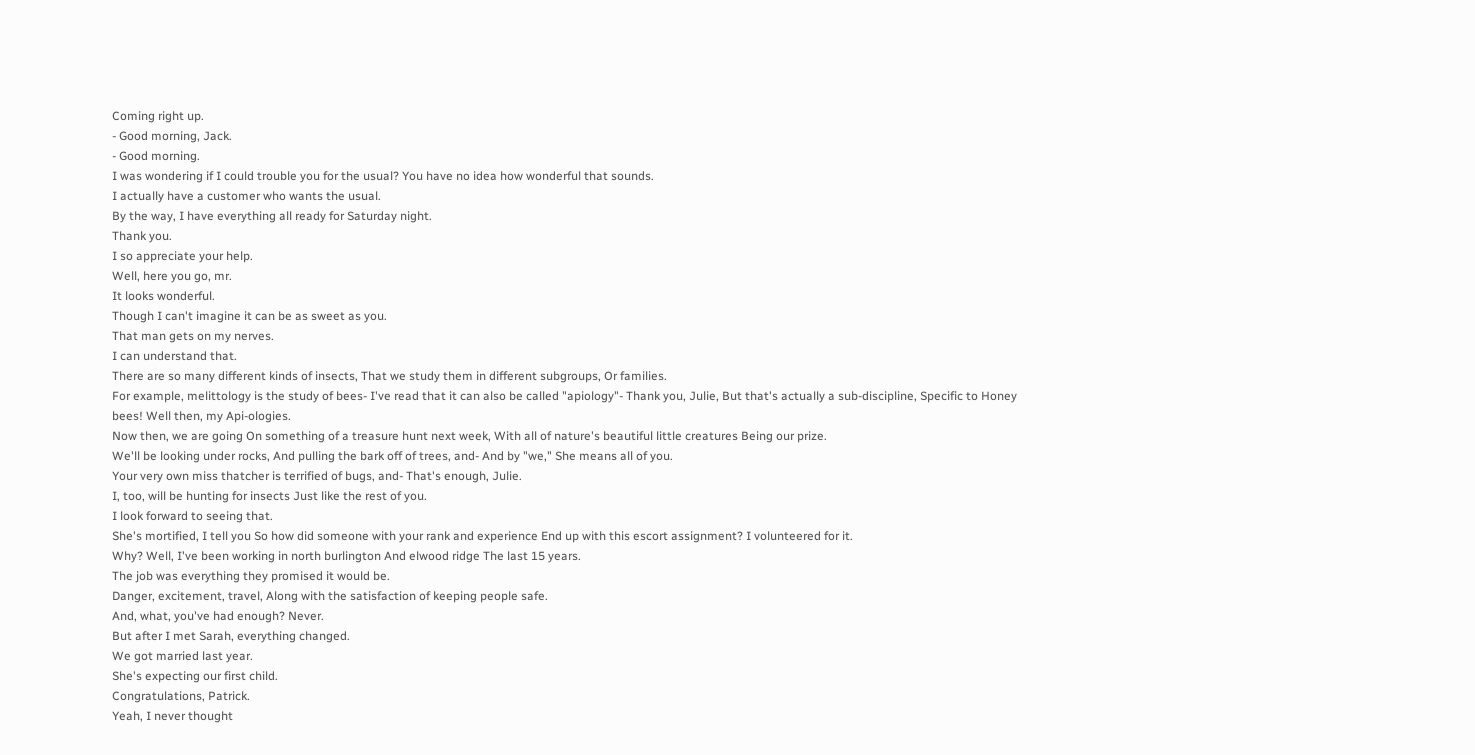Coming right up.
- Good morning, Jack.
- Good morning.
I was wondering if I could trouble you for the usual? You have no idea how wonderful that sounds.
I actually have a customer who wants the usual.
By the way, I have everything all ready for Saturday night.
Thank you.
I so appreciate your help.
Well, here you go, mr.
It looks wonderful.
Though I can't imagine it can be as sweet as you.
That man gets on my nerves.
I can understand that.
There are so many different kinds of insects, That we study them in different subgroups, Or families.
For example, melittology is the study of bees- I've read that it can also be called "apiology"- Thank you, Julie, But that's actually a sub-discipline, Specific to Honey bees! Well then, my Api-ologies.
Now then, we are going On something of a treasure hunt next week, With all of nature's beautiful little creatures Being our prize.
We'll be looking under rocks, And pulling the bark off of trees, and- And by "we," She means all of you.
Your very own miss thatcher is terrified of bugs, and- That's enough, Julie.
I, too, will be hunting for insects Just like the rest of you.
I look forward to seeing that.
She's mortified, I tell you So how did someone with your rank and experience End up with this escort assignment? I volunteered for it.
Why? Well, I've been working in north burlington And elwood ridge The last 15 years.
The job was everything they promised it would be.
Danger, excitement, travel, Along with the satisfaction of keeping people safe.
And, what, you've had enough? Never.
But after I met Sarah, everything changed.
We got married last year.
She's expecting our first child.
Congratulations, Patrick.
Yeah, I never thought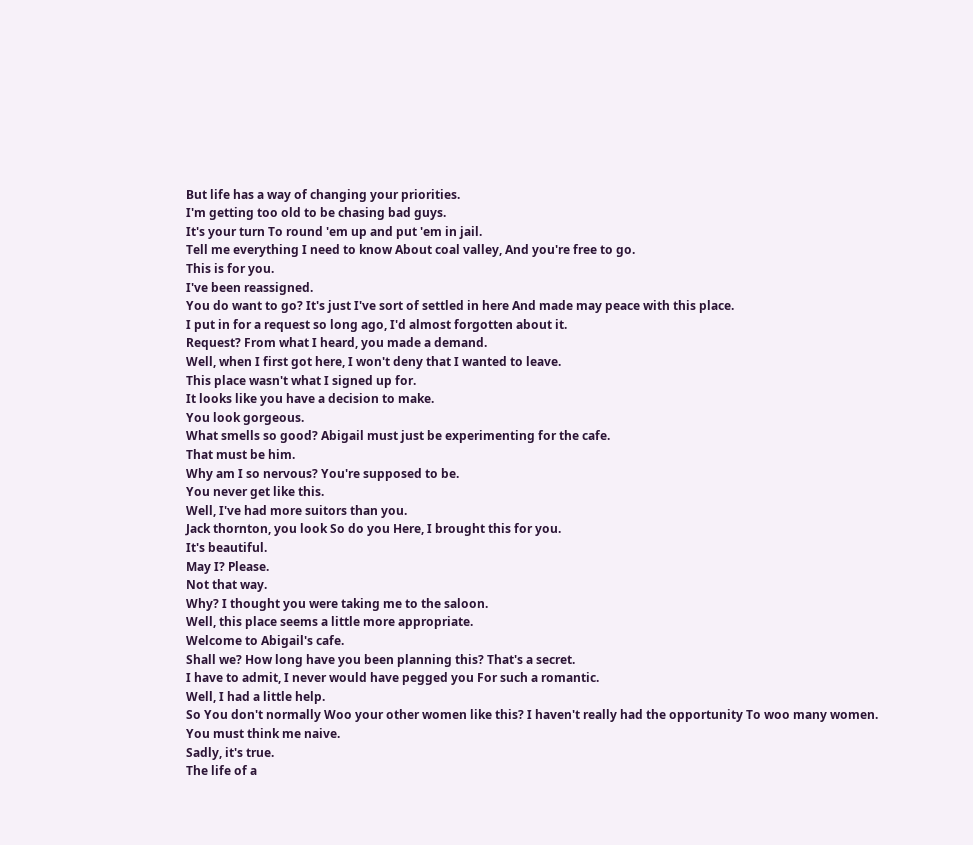But life has a way of changing your priorities.
I'm getting too old to be chasing bad guys.
It's your turn To round 'em up and put 'em in jail.
Tell me everything I need to know About coal valley, And you're free to go.
This is for you.
I've been reassigned.
You do want to go? It's just I've sort of settled in here And made may peace with this place.
I put in for a request so long ago, I'd almost forgotten about it.
Request? From what I heard, you made a demand.
Well, when I first got here, I won't deny that I wanted to leave.
This place wasn't what I signed up for.
It looks like you have a decision to make.
You look gorgeous.
What smells so good? Abigail must just be experimenting for the cafe.
That must be him.
Why am I so nervous? You're supposed to be.
You never get like this.
Well, I've had more suitors than you.
Jack thornton, you look So do you Here, I brought this for you.
It's beautiful.
May I? Please.
Not that way.
Why? I thought you were taking me to the saloon.
Well, this place seems a little more appropriate.
Welcome to Abigail's cafe.
Shall we? How long have you been planning this? That's a secret.
I have to admit, I never would have pegged you For such a romantic.
Well, I had a little help.
So You don't normally Woo your other women like this? I haven't really had the opportunity To woo many women.
You must think me naive.
Sadly, it's true.
The life of a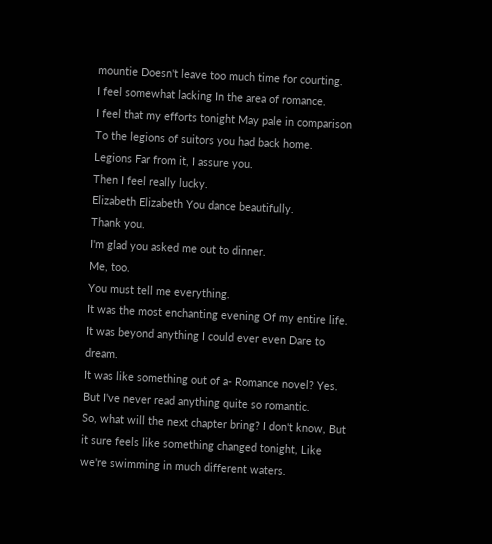mountie Doesn't leave too much time for courting.
I feel somewhat lacking In the area of romance.
I feel that my efforts tonight May pale in comparison To the legions of suitors you had back home.
Legions Far from it, I assure you.
Then I feel really lucky.
Elizabeth Elizabeth You dance beautifully.
Thank you.
I'm glad you asked me out to dinner.
Me, too.
You must tell me everything.
It was the most enchanting evening Of my entire life.
It was beyond anything I could ever even Dare to dream.
It was like something out of a- Romance novel? Yes.
But I've never read anything quite so romantic.
So, what will the next chapter bring? I don't know, But it sure feels like something changed tonight, Like we're swimming in much different waters.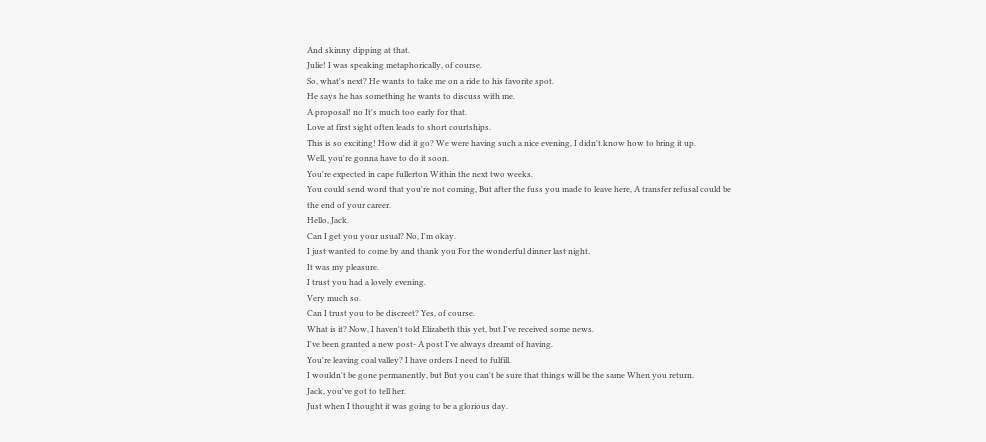And skinny dipping at that.
Julie! I was speaking metaphorically, of course.
So, what's next? He wants to take me on a ride to his favorite spot.
He says he has something he wants to discuss with me.
A proposal! no It's much too early for that.
Love at first sight often leads to short courtships.
This is so exciting! How did it go? We were having such a nice evening, I didn't know how to bring it up.
Well, you're gonna have to do it soon.
You're expected in cape fullerton Within the next two weeks.
You could send word that you're not coming, But after the fuss you made to leave here, A transfer refusal could be the end of your career.
Hello, Jack.
Can I get you your usual? No, I'm okay.
I just wanted to come by and thank you For the wonderful dinner last night.
It was my pleasure.
I trust you had a lovely evening.
Very much so.
Can I trust you to be discreet? Yes, of course.
What is it? Now, I haven't told Elizabeth this yet, but I've received some news.
I've been granted a new post- A post I've always dreamt of having.
You're leaving coal valley? I have orders I need to fulfill.
I wouldn't be gone permanently, but But you can't be sure that things will be the same When you return.
Jack, you've got to tell her.
Just when I thought it was going to be a glorious day.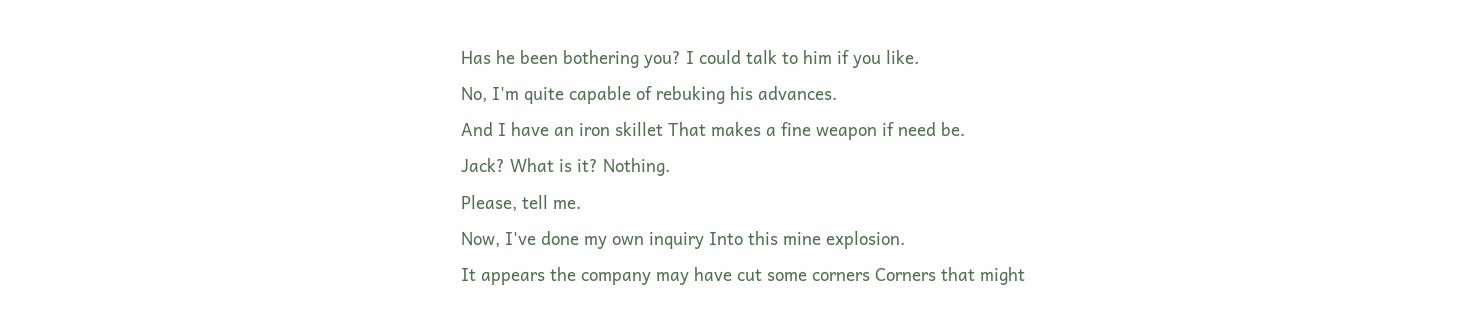Has he been bothering you? I could talk to him if you like.
No, I'm quite capable of rebuking his advances.
And I have an iron skillet That makes a fine weapon if need be.
Jack? What is it? Nothing.
Please, tell me.
Now, I've done my own inquiry Into this mine explosion.
It appears the company may have cut some corners Corners that might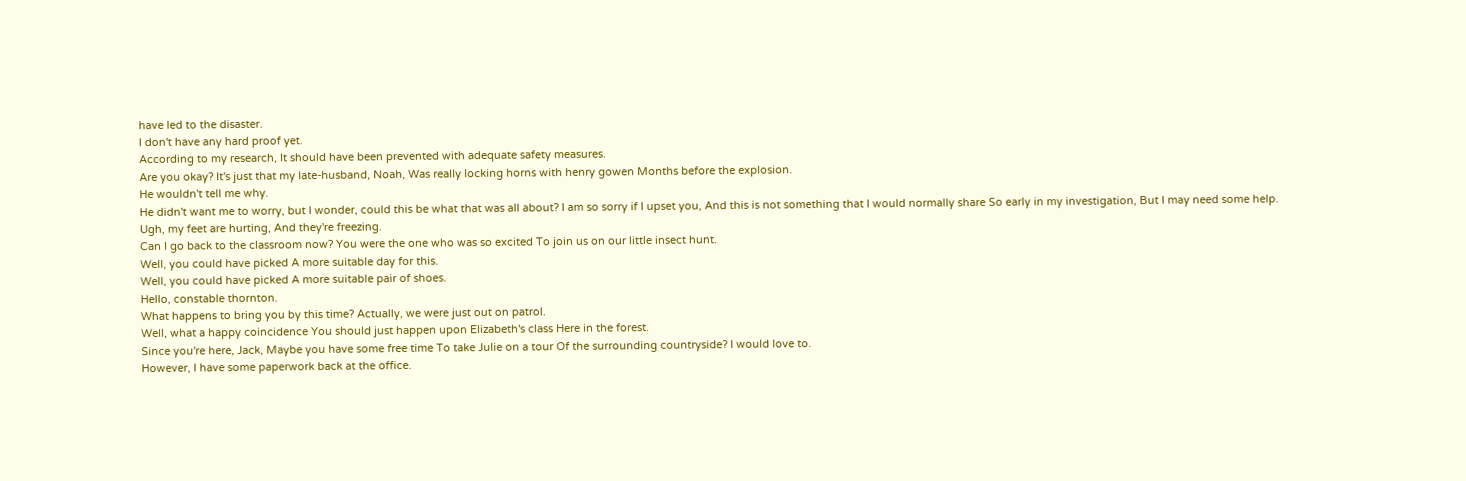have led to the disaster.
I don't have any hard proof yet.
According to my research, It should have been prevented with adequate safety measures.
Are you okay? It's just that my late-husband, Noah, Was really locking horns with henry gowen Months before the explosion.
He wouldn't tell me why.
He didn't want me to worry, but I wonder, could this be what that was all about? I am so sorry if I upset you, And this is not something that I would normally share So early in my investigation, But I may need some help.
Ugh, my feet are hurting, And they're freezing.
Can I go back to the classroom now? You were the one who was so excited To join us on our little insect hunt.
Well, you could have picked A more suitable day for this.
Well, you could have picked A more suitable pair of shoes.
Hello, constable thornton.
What happens to bring you by this time? Actually, we were just out on patrol.
Well, what a happy coincidence You should just happen upon Elizabeth's class Here in the forest.
Since you're here, Jack, Maybe you have some free time To take Julie on a tour Of the surrounding countryside? I would love to.
However, I have some paperwork back at the office.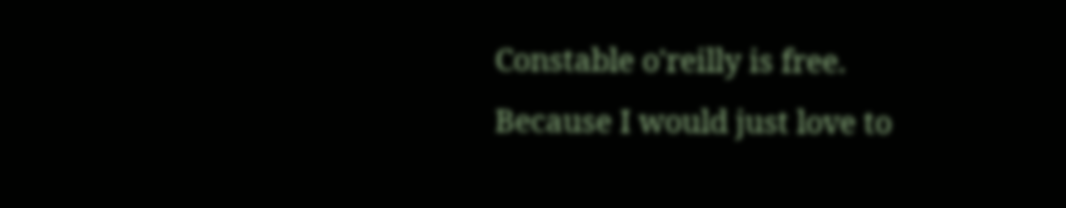Constable o'reilly is free.
Because I would just love to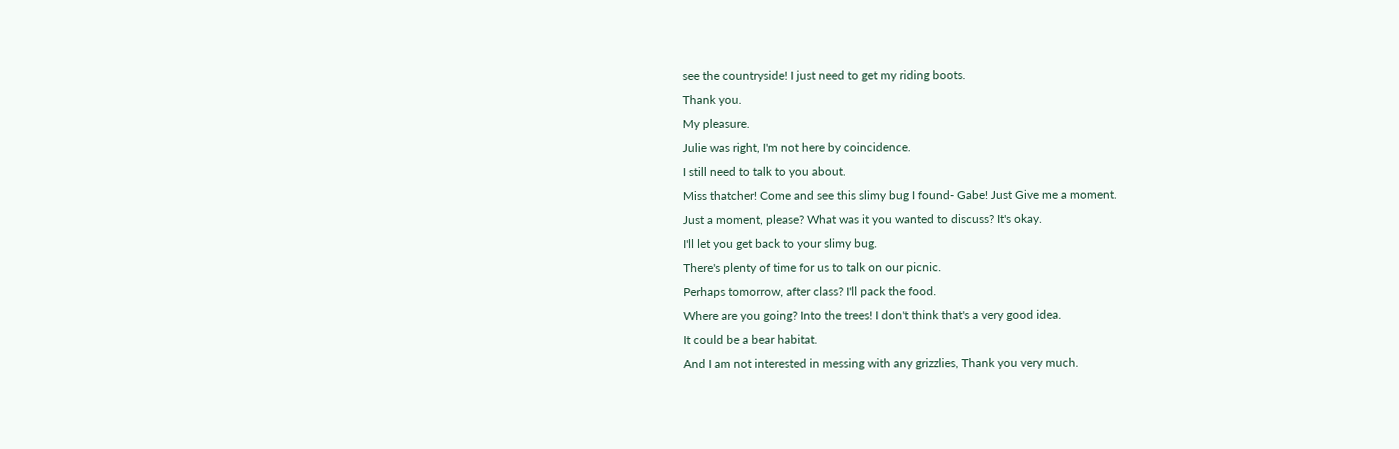see the countryside! I just need to get my riding boots.
Thank you.
My pleasure.
Julie was right, I'm not here by coincidence.
I still need to talk to you about.
Miss thatcher! Come and see this slimy bug I found- Gabe! Just Give me a moment.
Just a moment, please? What was it you wanted to discuss? It's okay.
I'll let you get back to your slimy bug.
There's plenty of time for us to talk on our picnic.
Perhaps tomorrow, after class? I'll pack the food.
Where are you going? Into the trees! I don't think that's a very good idea.
It could be a bear habitat.
And I am not interested in messing with any grizzlies, Thank you very much.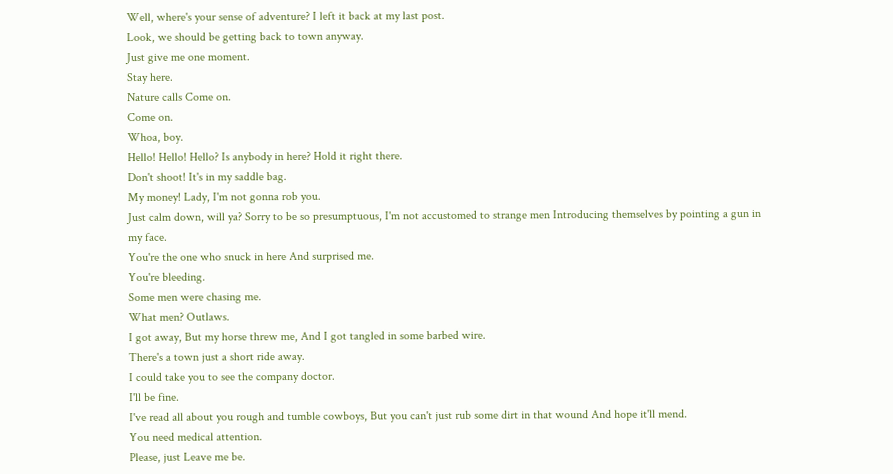Well, where's your sense of adventure? I left it back at my last post.
Look, we should be getting back to town anyway.
Just give me one moment.
Stay here.
Nature calls Come on.
Come on.
Whoa, boy.
Hello! Hello! Hello? Is anybody in here? Hold it right there.
Don't shoot! It's in my saddle bag.
My money! Lady, I'm not gonna rob you.
Just calm down, will ya? Sorry to be so presumptuous, I'm not accustomed to strange men Introducing themselves by pointing a gun in my face.
You're the one who snuck in here And surprised me.
You're bleeding.
Some men were chasing me.
What men? Outlaws.
I got away, But my horse threw me, And I got tangled in some barbed wire.
There's a town just a short ride away.
I could take you to see the company doctor.
I'll be fine.
I've read all about you rough and tumble cowboys, But you can't just rub some dirt in that wound And hope it'll mend.
You need medical attention.
Please, just Leave me be.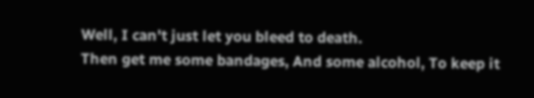Well, I can't just let you bleed to death.
Then get me some bandages, And some alcohol, To keep it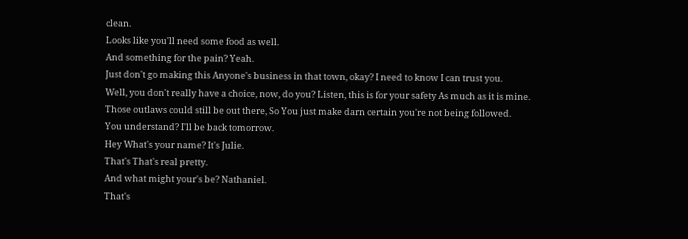clean.
Looks like you'll need some food as well.
And something for the pain? Yeah.
Just don't go making this Anyone's business in that town, okay? I need to know I can trust you.
Well, you don't really have a choice, now, do you? Listen, this is for your safety As much as it is mine.
Those outlaws could still be out there, So You just make darn certain you're not being followed.
You understand? I'll be back tomorrow.
Hey What's your name? It's Julie.
That's That's real pretty.
And what might your's be? Nathaniel.
That's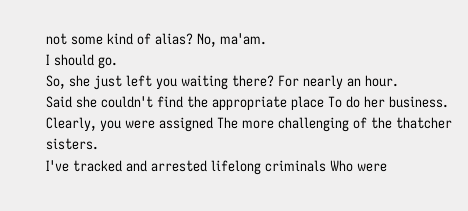not some kind of alias? No, ma'am.
I should go.
So, she just left you waiting there? For nearly an hour.
Said she couldn't find the appropriate place To do her business.
Clearly, you were assigned The more challenging of the thatcher sisters.
I've tracked and arrested lifelong criminals Who were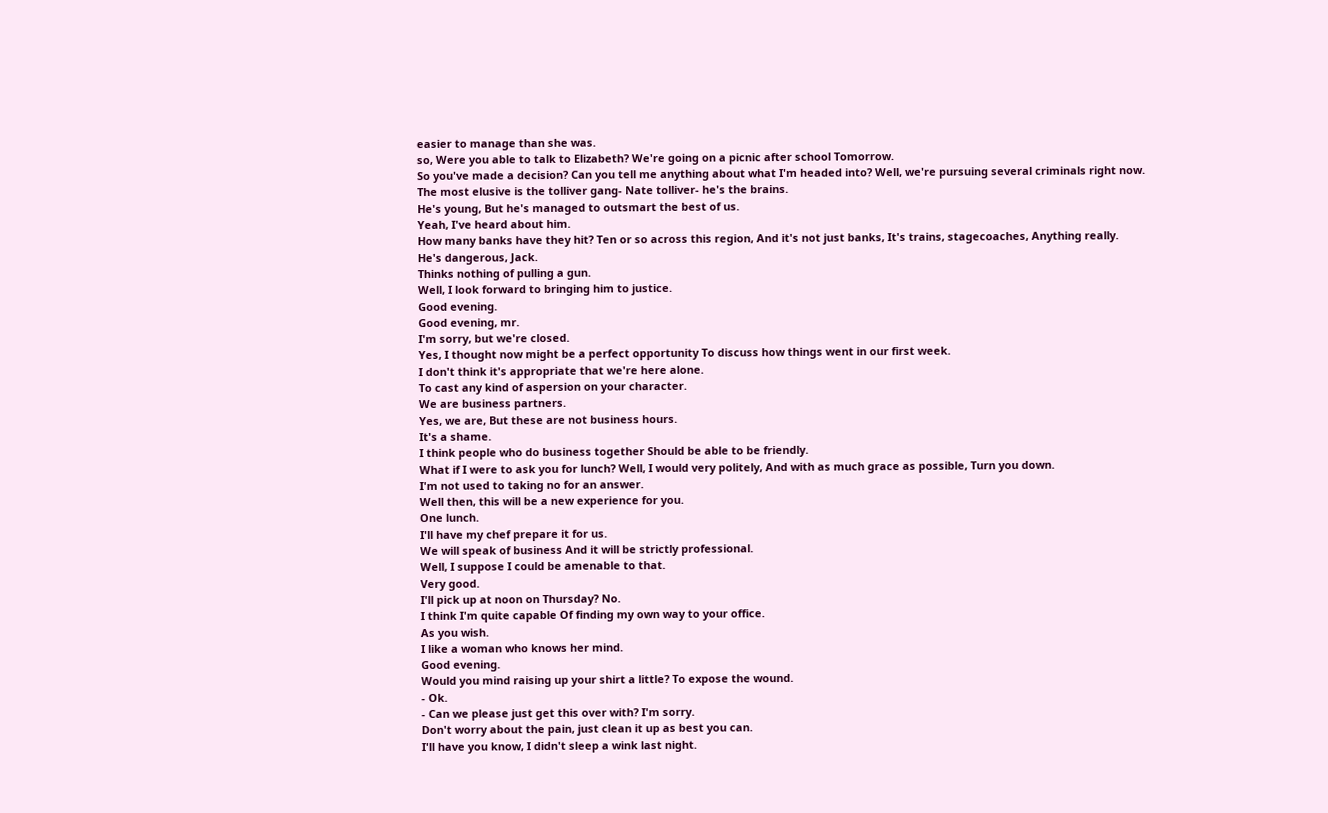easier to manage than she was.
so, Were you able to talk to Elizabeth? We're going on a picnic after school Tomorrow.
So you've made a decision? Can you tell me anything about what I'm headed into? Well, we're pursuing several criminals right now.
The most elusive is the tolliver gang- Nate tolliver- he's the brains.
He's young, But he's managed to outsmart the best of us.
Yeah, I've heard about him.
How many banks have they hit? Ten or so across this region, And it's not just banks, It's trains, stagecoaches, Anything really.
He's dangerous, Jack.
Thinks nothing of pulling a gun.
Well, I look forward to bringing him to justice.
Good evening.
Good evening, mr.
I'm sorry, but we're closed.
Yes, I thought now might be a perfect opportunity To discuss how things went in our first week.
I don't think it's appropriate that we're here alone.
To cast any kind of aspersion on your character.
We are business partners.
Yes, we are, But these are not business hours.
It's a shame.
I think people who do business together Should be able to be friendly.
What if I were to ask you for lunch? Well, I would very politely, And with as much grace as possible, Turn you down.
I'm not used to taking no for an answer.
Well then, this will be a new experience for you.
One lunch.
I'll have my chef prepare it for us.
We will speak of business And it will be strictly professional.
Well, I suppose I could be amenable to that.
Very good.
I'll pick up at noon on Thursday? No.
I think I'm quite capable Of finding my own way to your office.
As you wish.
I like a woman who knows her mind.
Good evening.
Would you mind raising up your shirt a little? To expose the wound.
- Ok.
- Can we please just get this over with? I'm sorry.
Don't worry about the pain, just clean it up as best you can.
I'll have you know, I didn't sleep a wink last night.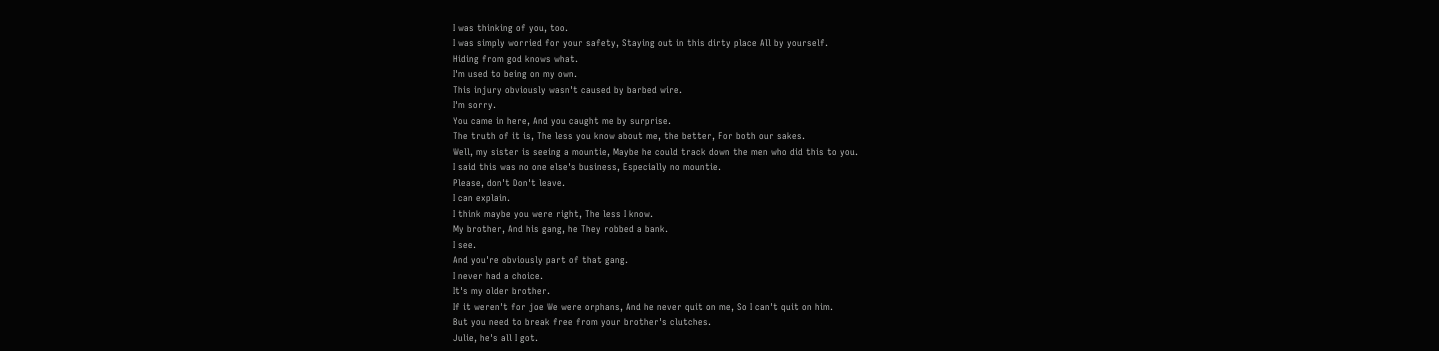I was thinking of you, too.
I was simply worried for your safety, Staying out in this dirty place All by yourself.
Hiding from god knows what.
I'm used to being on my own.
This injury obviously wasn't caused by barbed wire.
I'm sorry.
You came in here, And you caught me by surprise.
The truth of it is, The less you know about me, the better, For both our sakes.
Well, my sister is seeing a mountie, Maybe he could track down the men who did this to you.
I said this was no one else's business, Especially no mountie.
Please, don't Don't leave.
I can explain.
I think maybe you were right, The less I know.
My brother, And his gang, he They robbed a bank.
I see.
And you're obviously part of that gang.
I never had a choice.
It's my older brother.
If it weren't for joe We were orphans, And he never quit on me, So I can't quit on him.
But you need to break free from your brother's clutches.
Julie, he's all I got.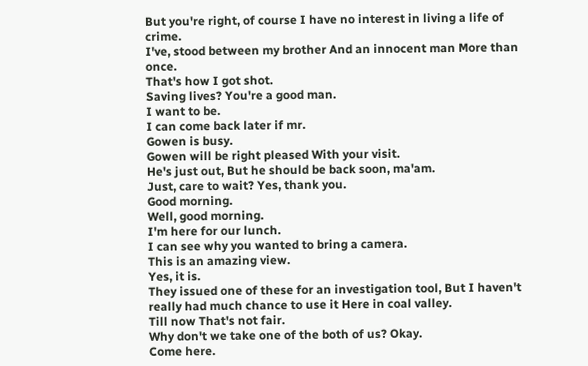But you're right, of course I have no interest in living a life of crime.
I've, stood between my brother And an innocent man More than once.
That's how I got shot.
Saving lives? You're a good man.
I want to be.
I can come back later if mr.
Gowen is busy.
Gowen will be right pleased With your visit.
He's just out, But he should be back soon, ma'am.
Just, care to wait? Yes, thank you.
Good morning.
Well, good morning.
I'm here for our lunch.
I can see why you wanted to bring a camera.
This is an amazing view.
Yes, it is.
They issued one of these for an investigation tool, But I haven't really had much chance to use it Here in coal valley.
Till now That's not fair.
Why don't we take one of the both of us? Okay.
Come here.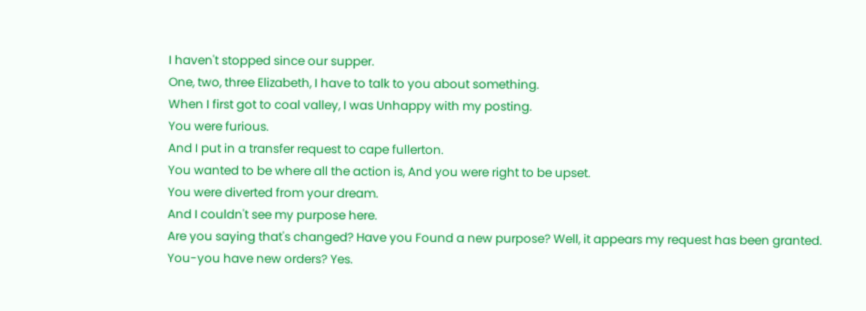I haven't stopped since our supper.
One, two, three Elizabeth, I have to talk to you about something.
When I first got to coal valley, I was Unhappy with my posting.
You were furious.
And I put in a transfer request to cape fullerton.
You wanted to be where all the action is, And you were right to be upset.
You were diverted from your dream.
And I couldn't see my purpose here.
Are you saying that's changed? Have you Found a new purpose? Well, it appears my request has been granted.
You-you have new orders? Yes.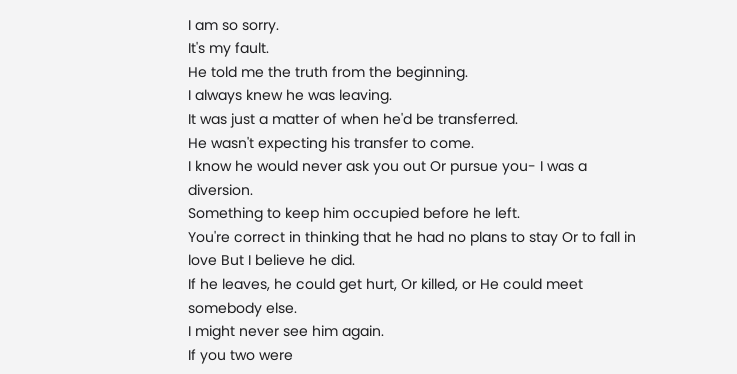I am so sorry.
It's my fault.
He told me the truth from the beginning.
I always knew he was leaving.
It was just a matter of when he'd be transferred.
He wasn't expecting his transfer to come.
I know he would never ask you out Or pursue you- I was a diversion.
Something to keep him occupied before he left.
You're correct in thinking that he had no plans to stay Or to fall in love But I believe he did.
If he leaves, he could get hurt, Or killed, or He could meet somebody else.
I might never see him again.
If you two were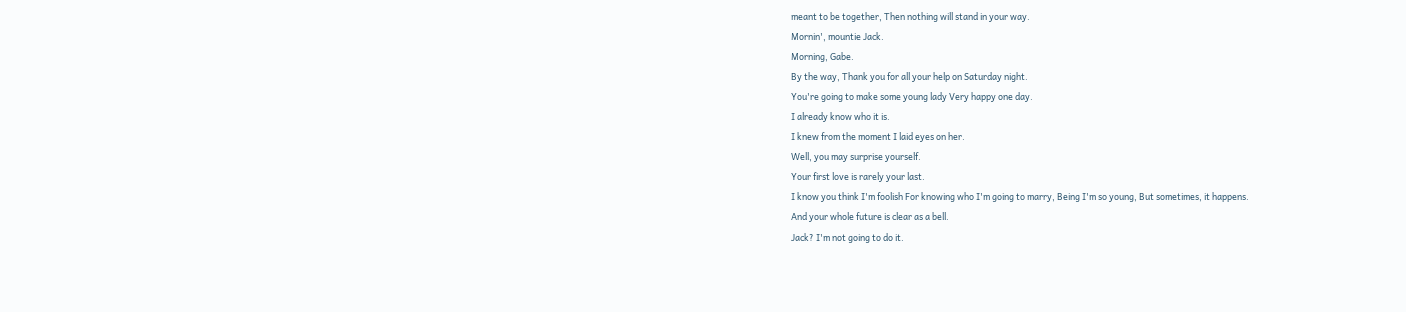meant to be together, Then nothing will stand in your way.
Mornin', mountie Jack.
Morning, Gabe.
By the way, Thank you for all your help on Saturday night.
You're going to make some young lady Very happy one day.
I already know who it is.
I knew from the moment I laid eyes on her.
Well, you may surprise yourself.
Your first love is rarely your last.
I know you think I'm foolish For knowing who I'm going to marry, Being I'm so young, But sometimes, it happens.
And your whole future is clear as a bell.
Jack? I'm not going to do it.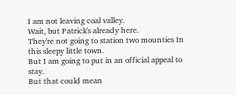I am not leaving coal valley.
Wait, but Patrick's already here.
They're not going to station two mounties In this sleepy little town.
But I am going to put in an official appeal to stay.
But that could mean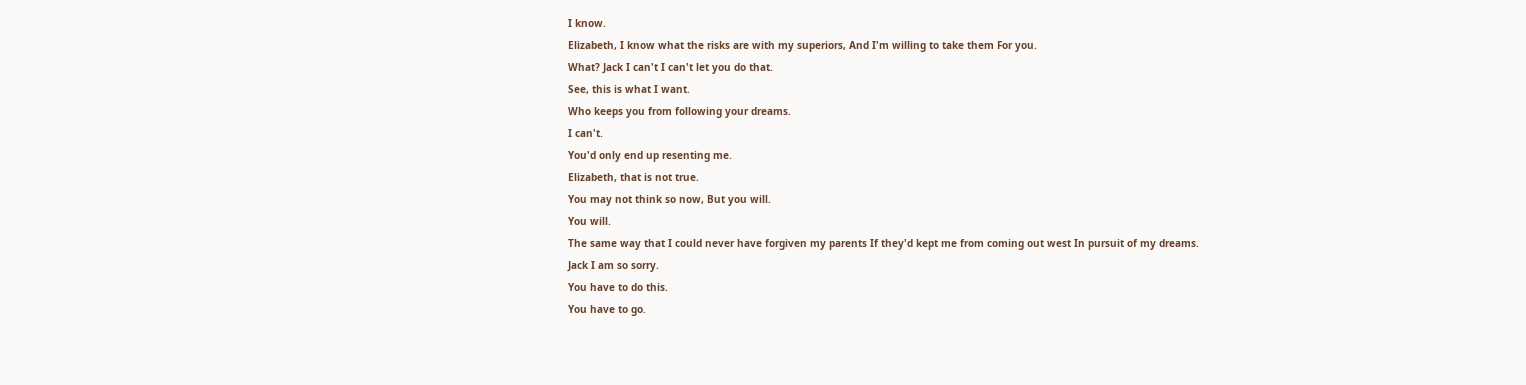I know.
Elizabeth, I know what the risks are with my superiors, And I'm willing to take them For you.
What? Jack I can't I can't let you do that.
See, this is what I want.
Who keeps you from following your dreams.
I can't.
You'd only end up resenting me.
Elizabeth, that is not true.
You may not think so now, But you will.
You will.
The same way that I could never have forgiven my parents If they'd kept me from coming out west In pursuit of my dreams.
Jack I am so sorry.
You have to do this.
You have to go.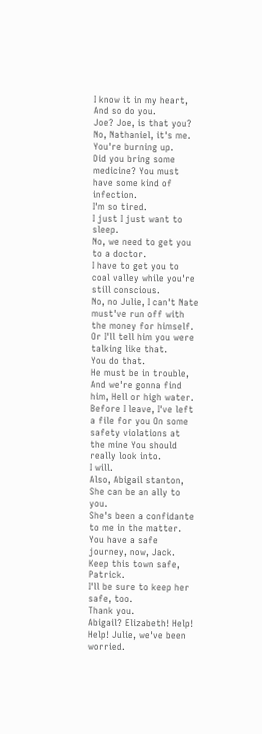I know it in my heart, And so do you.
Joe? Joe, is that you? No, Nathaniel, it's me.
You're burning up.
Did you bring some medicine? You must have some kind of infection.
I'm so tired.
I just I just want to sleep.
No, we need to get you to a doctor.
I have to get you to coal valley while you're still conscious.
No, no Julie, I can't Nate must've run off with the money for himself.
Or I'll tell him you were talking like that.
You do that.
He must be in trouble, And we're gonna find him, Hell or high water.
Before I leave, I've left a file for you On some safety violations at the mine You should really look into.
I will.
Also, Abigail stanton, She can be an ally to you.
She's been a confidante to me in the matter.
You have a safe journey, now, Jack.
Keep this town safe, Patrick.
I'll be sure to keep her safe, too.
Thank you.
Abigail? Elizabeth! Help! Help! Julie, we've been worried.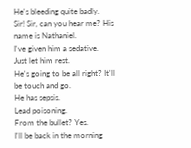He's bleeding quite badly.
Sir! Sir, can you hear me? His name is Nathaniel.
I've given him a sedative.
Just let him rest.
He's going to be all right? It'll be touch and go.
He has sepsis.
Lead poisoning.
From the bullet? Yes.
I'll be back in the morning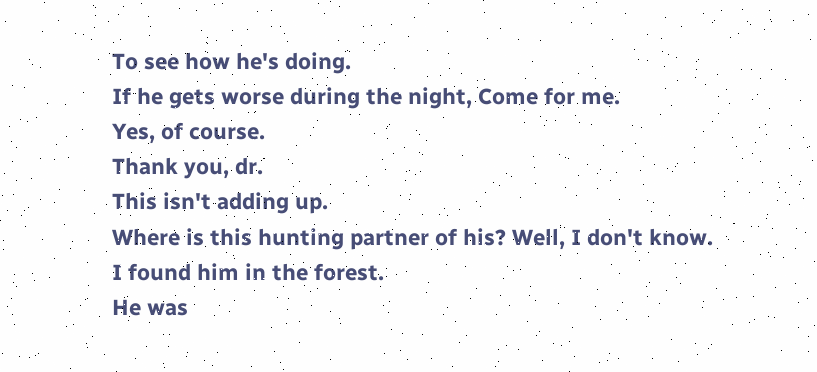To see how he's doing.
If he gets worse during the night, Come for me.
Yes, of course.
Thank you, dr.
This isn't adding up.
Where is this hunting partner of his? Well, I don't know.
I found him in the forest.
He was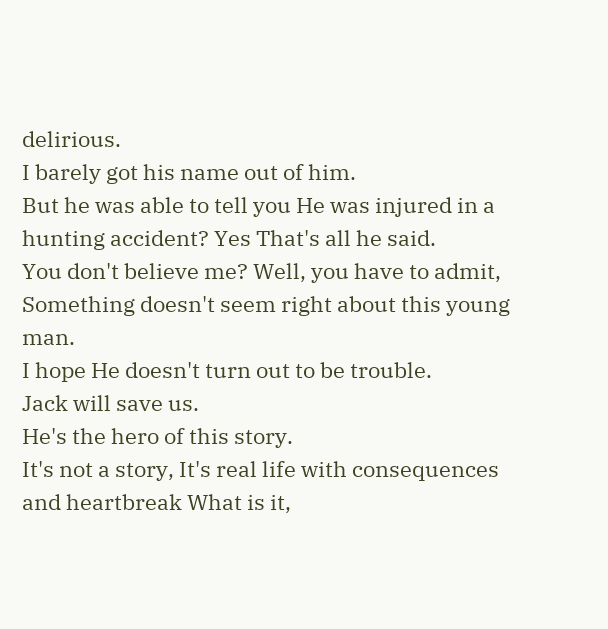delirious.
I barely got his name out of him.
But he was able to tell you He was injured in a hunting accident? Yes That's all he said.
You don't believe me? Well, you have to admit, Something doesn't seem right about this young man.
I hope He doesn't turn out to be trouble.
Jack will save us.
He's the hero of this story.
It's not a story, It's real life with consequences and heartbreak What is it,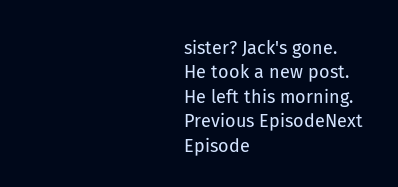sister? Jack's gone.
He took a new post.
He left this morning.
Previous EpisodeNext Episode